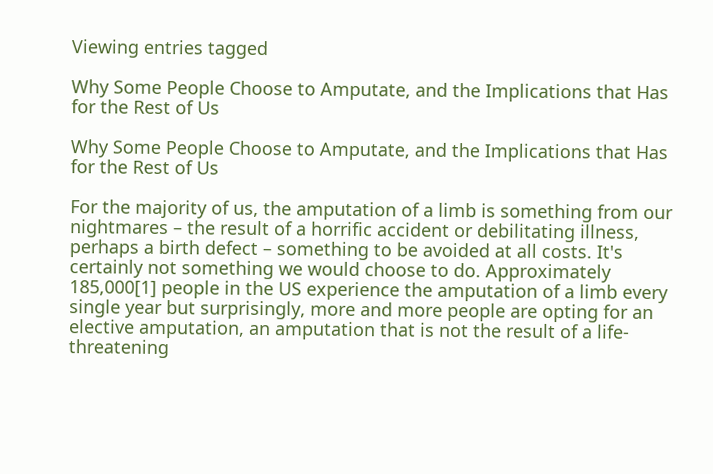Viewing entries tagged

Why Some People Choose to Amputate, and the Implications that Has for the Rest of Us

Why Some People Choose to Amputate, and the Implications that Has for the Rest of Us

For the majority of us, the amputation of a limb is something from our nightmares – the result of a horrific accident or debilitating illness, perhaps a birth defect – something to be avoided at all costs. It's certainly not something we would choose to do. Approximately 185,000[1] people in the US experience the amputation of a limb every single year but surprisingly, more and more people are opting for an elective amputation, an amputation that is not the result of a life-threatening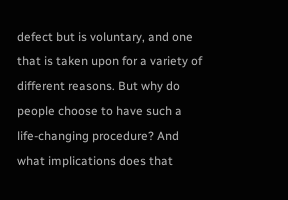defect but is voluntary, and one that is taken upon for a variety of different reasons. But why do people choose to have such a life-changing procedure? And what implications does that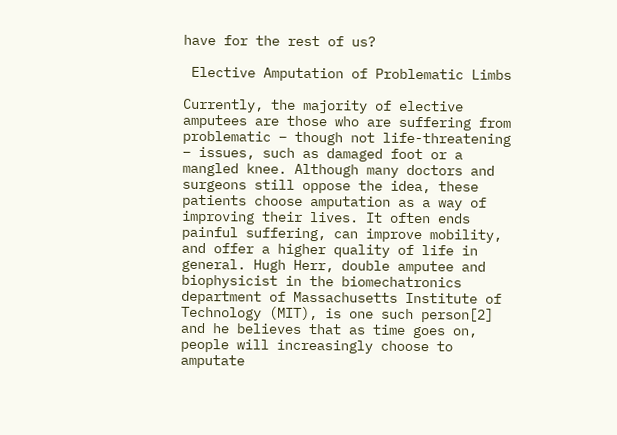have for the rest of us?

 Elective Amputation of Problematic Limbs

Currently, the majority of elective amputees are those who are suffering from problematic – though not life-threatening – issues, such as damaged foot or a mangled knee. Although many doctors and surgeons still oppose the idea, these patients choose amputation as a way of improving their lives. It often ends painful suffering, can improve mobility, and offer a higher quality of life in general. Hugh Herr, double amputee and biophysicist in the biomechatronics department of Massachusetts Institute of Technology (MIT), is one such person[2] and he believes that as time goes on, people will increasingly choose to amputate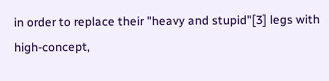in order to replace their "heavy and stupid"[3] legs with high-concept,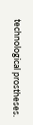technological prostheses.